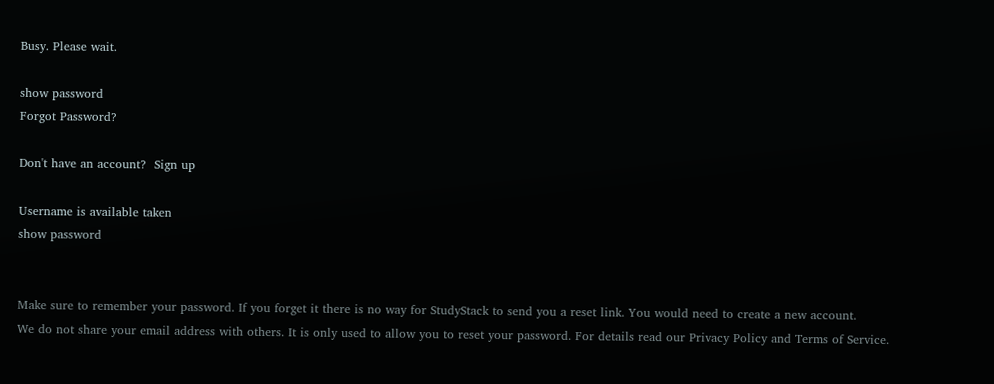Busy. Please wait.

show password
Forgot Password?

Don't have an account?  Sign up

Username is available taken
show password


Make sure to remember your password. If you forget it there is no way for StudyStack to send you a reset link. You would need to create a new account.
We do not share your email address with others. It is only used to allow you to reset your password. For details read our Privacy Policy and Terms of Service.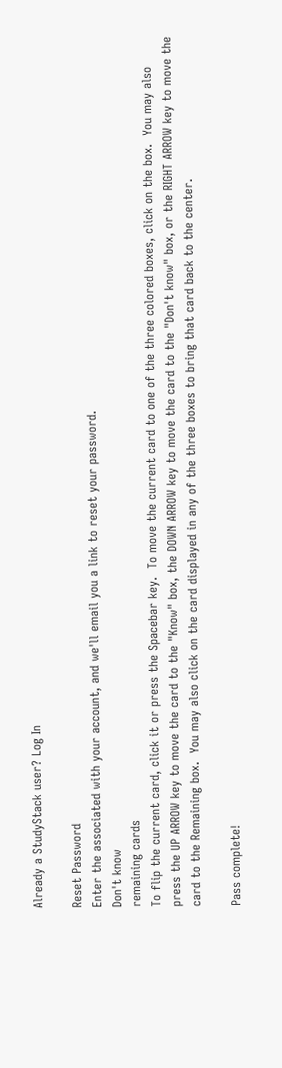Already a StudyStack user? Log In

Reset Password
Enter the associated with your account, and we'll email you a link to reset your password.
Don't know
remaining cards
To flip the current card, click it or press the Spacebar key.  To move the current card to one of the three colored boxes, click on the box.  You may also press the UP ARROW key to move the card to the "Know" box, the DOWN ARROW key to move the card to the "Don't know" box, or the RIGHT ARROW key to move the card to the Remaining box.  You may also click on the card displayed in any of the three boxes to bring that card back to the center.

Pass complete!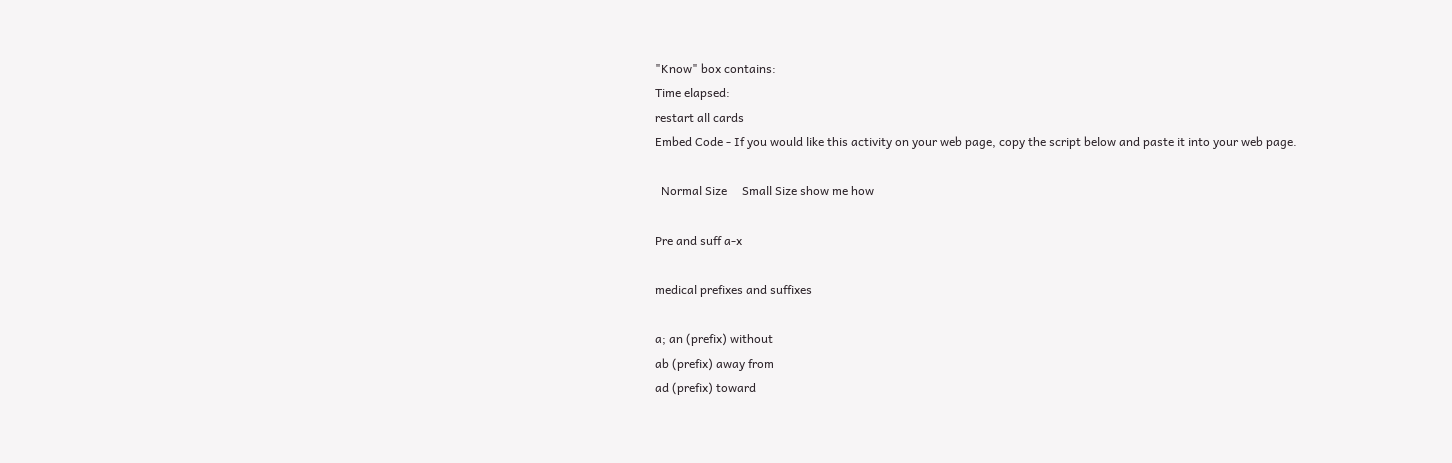"Know" box contains:
Time elapsed:
restart all cards
Embed Code - If you would like this activity on your web page, copy the script below and paste it into your web page.

  Normal Size     Small Size show me how

Pre and suff a-x

medical prefixes and suffixes

a; an (prefix) without
ab (prefix) away from
ad (prefix) toward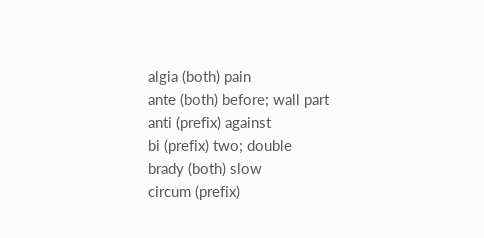algia (both) pain
ante (both) before; wall part
anti (prefix) against
bi (prefix) two; double
brady (both) slow
circum (prefix)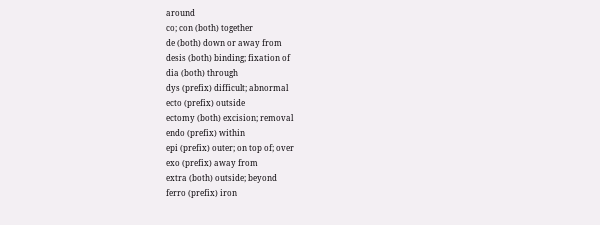around
co; con (both) together
de (both) down or away from
desis (both) binding; fixation of
dia (both) through
dys (prefix) difficult; abnormal
ecto (prefix) outside
ectomy (both) excision; removal
endo (prefix) within
epi (prefix) outer; on top of; over
exo (prefix) away from
extra (both) outside; beyond
ferro (prefix) iron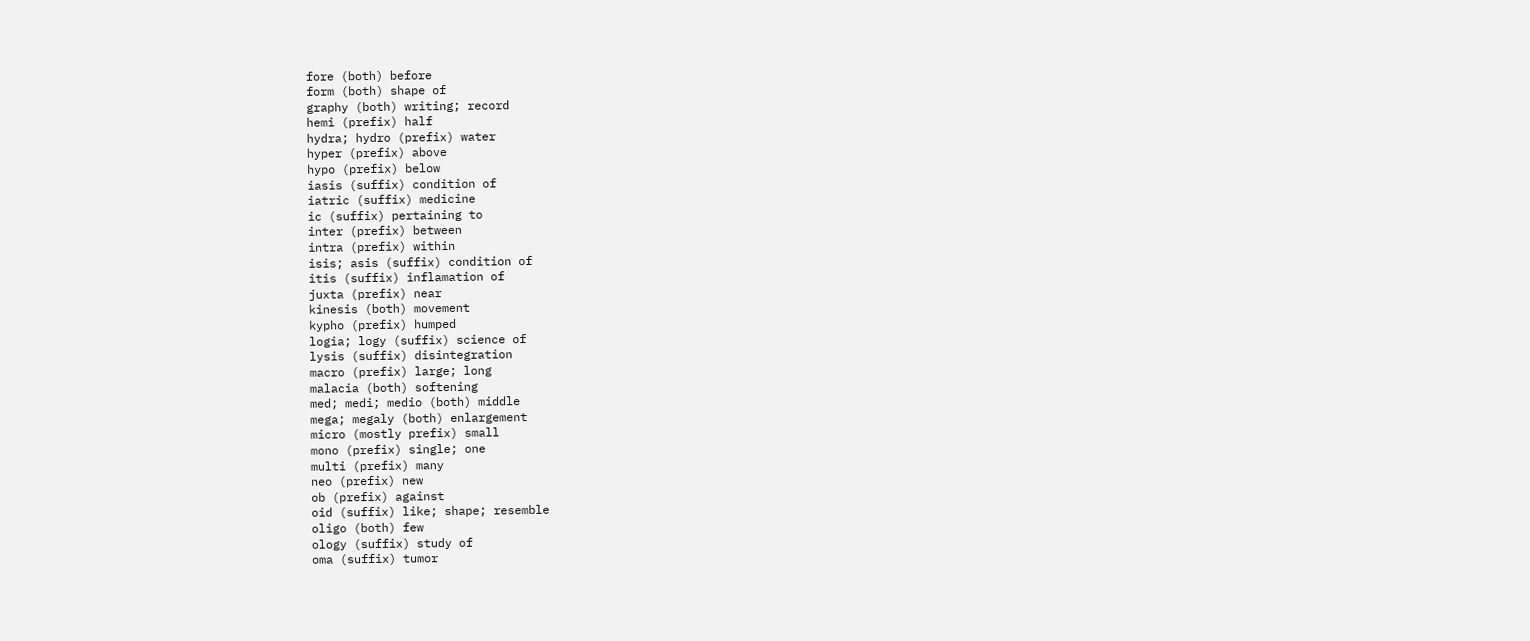fore (both) before
form (both) shape of
graphy (both) writing; record
hemi (prefix) half
hydra; hydro (prefix) water
hyper (prefix) above
hypo (prefix) below
iasis (suffix) condition of
iatric (suffix) medicine
ic (suffix) pertaining to
inter (prefix) between
intra (prefix) within
isis; asis (suffix) condition of
itis (suffix) inflamation of
juxta (prefix) near
kinesis (both) movement
kypho (prefix) humped
logia; logy (suffix) science of
lysis (suffix) disintegration
macro (prefix) large; long
malacia (both) softening
med; medi; medio (both) middle
mega; megaly (both) enlargement
micro (mostly prefix) small
mono (prefix) single; one
multi (prefix) many
neo (prefix) new
ob (prefix) against
oid (suffix) like; shape; resemble
oligo (both) few
ology (suffix) study of
oma (suffix) tumor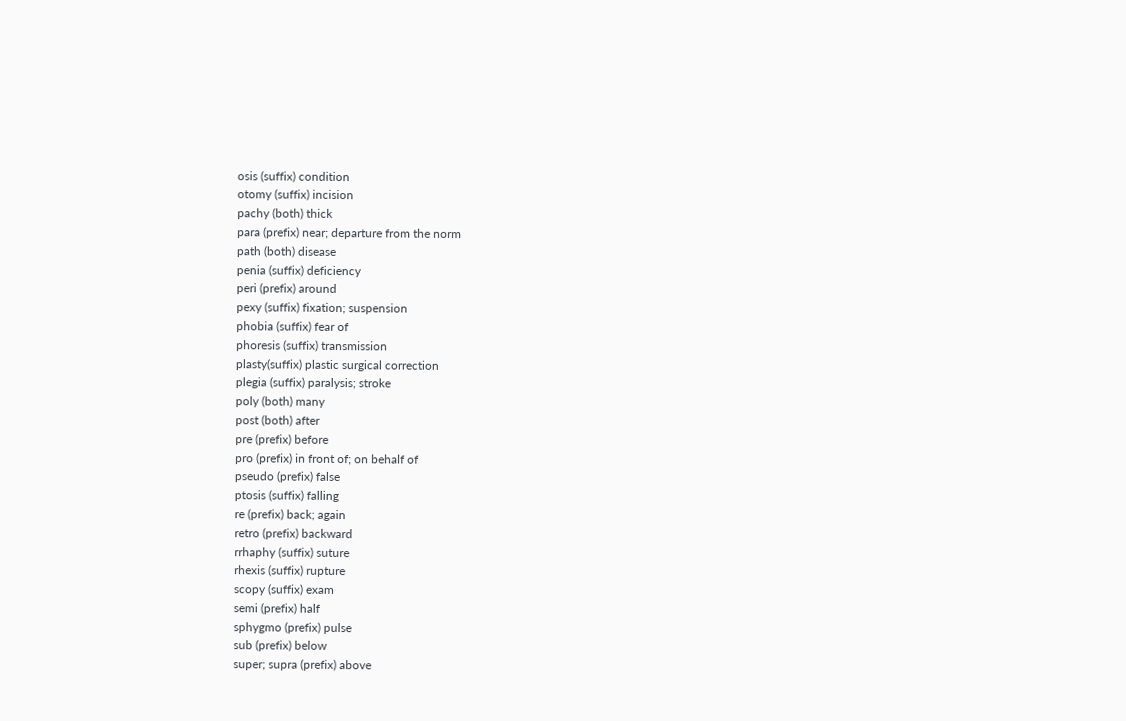osis (suffix) condition
otomy (suffix) incision
pachy (both) thick
para (prefix) near; departure from the norm
path (both) disease
penia (suffix) deficiency
peri (prefix) around
pexy (suffix) fixation; suspension
phobia (suffix) fear of
phoresis (suffix) transmission
plasty(suffix) plastic surgical correction
plegia (suffix) paralysis; stroke
poly (both) many
post (both) after
pre (prefix) before
pro (prefix) in front of; on behalf of
pseudo (prefix) false
ptosis (suffix) falling
re (prefix) back; again
retro (prefix) backward
rrhaphy (suffix) suture
rhexis (suffix) rupture
scopy (suffix) exam
semi (prefix) half
sphygmo (prefix) pulse
sub (prefix) below
super; supra (prefix) above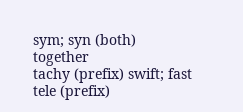sym; syn (both) together
tachy (prefix) swift; fast
tele (prefix)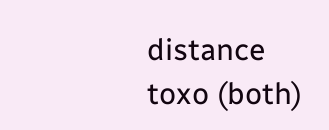distance
toxo (both)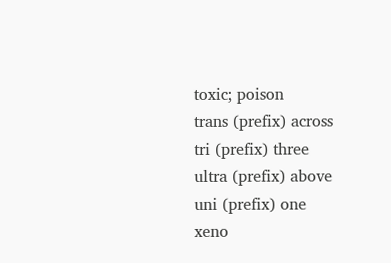toxic; poison
trans (prefix) across
tri (prefix) three
ultra (prefix) above
uni (prefix) one
xeno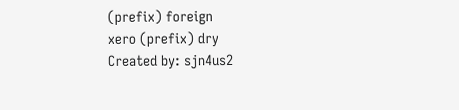(prefix) foreign
xero (prefix) dry
Created by: sjn4us2